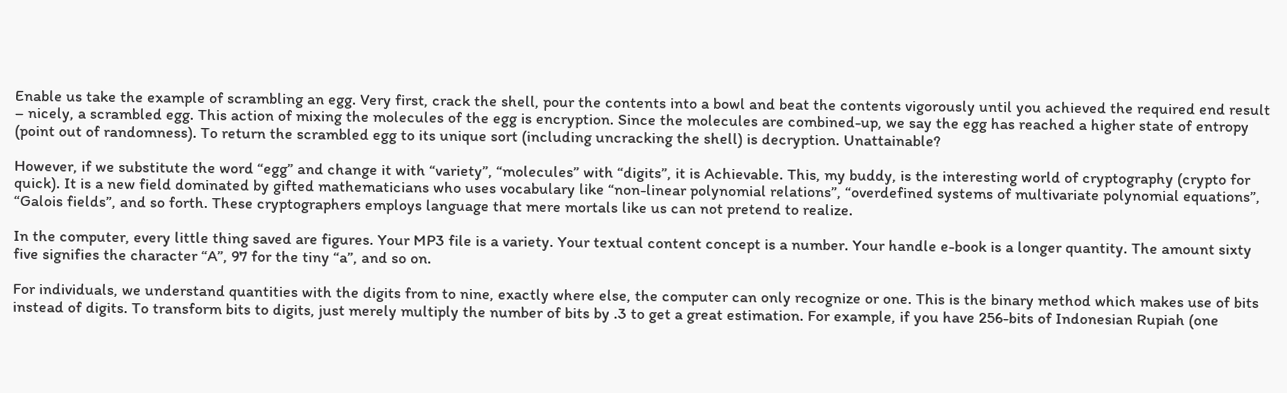Enable us take the example of scrambling an egg. Very first, crack the shell, pour the contents into a bowl and beat the contents vigorously until you achieved the required end result – nicely, a scrambled egg. This action of mixing the molecules of the egg is encryption. Since the molecules are combined-up, we say the egg has reached a higher state of entropy (point out of randomness). To return the scrambled egg to its unique sort (including uncracking the shell) is decryption. Unattainable?

However, if we substitute the word “egg” and change it with “variety”, “molecules” with “digits”, it is Achievable. This, my buddy, is the interesting world of cryptography (crypto for quick). It is a new field dominated by gifted mathematicians who uses vocabulary like “non-linear polynomial relations”, “overdefined systems of multivariate polynomial equations”, “Galois fields”, and so forth. These cryptographers employs language that mere mortals like us can not pretend to realize.

In the computer, every little thing saved are figures. Your MP3 file is a variety. Your textual content concept is a number. Your handle e-book is a longer quantity. The amount sixty five signifies the character “A”, 97 for the tiny “a”, and so on.

For individuals, we understand quantities with the digits from to nine, exactly where else, the computer can only recognize or one. This is the binary method which makes use of bits instead of digits. To transform bits to digits, just merely multiply the number of bits by .3 to get a great estimation. For example, if you have 256-bits of Indonesian Rupiah (one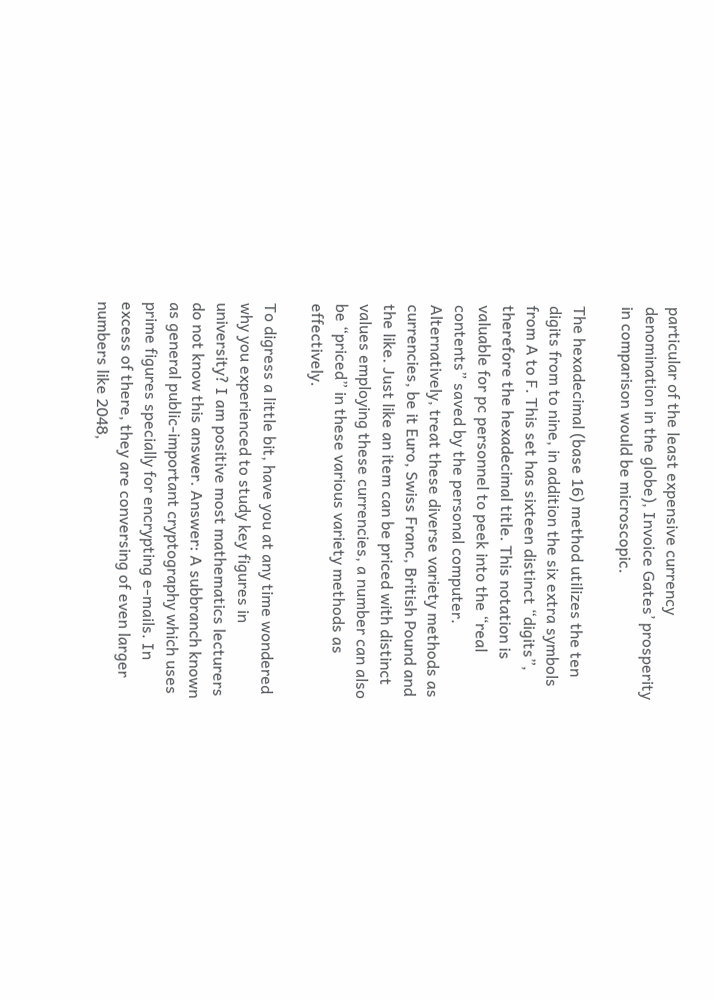particular of the least expensive currency denomination in the globe), Invoice Gates’ prosperity in comparison would be microscopic.

The hexadecimal (base 16) method utilizes the ten digits from to nine, in addition the six extra symbols from A to F. This set has sixteen distinct “digits”, therefore the hexadecimal title. This notation is valuable for pc personnel to peek into the “real contents” saved by the personal computer. Alternatively, treat these diverse variety methods as currencies, be it Euro, Swiss Franc, British Pound and the like. Just like an item can be priced with distinct values employing these currencies, a number can also be “priced” in these various variety methods as effectively.

To digress a little bit, have you at any time wondered why you experienced to study key figures in university? I am positive most mathematics lecturers do not know this answer. Answer: A subbranch known as general public-important cryptography which uses prime figures specially for encrypting e-mails. In excess of there, they are conversing of even larger numbers like 2048,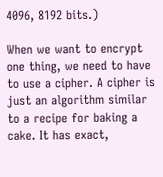4096, 8192 bits.)

When we want to encrypt one thing, we need to have to use a cipher. A cipher is just an algorithm similar to a recipe for baking a cake. It has exact,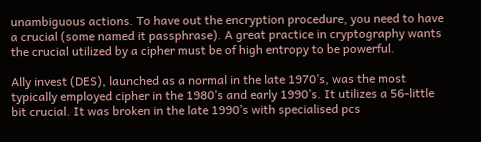unambiguous actions. To have out the encryption procedure, you need to have a crucial (some named it passphrase). A great practice in cryptography wants the crucial utilized by a cipher must be of high entropy to be powerful.

Ally invest (DES), launched as a normal in the late 1970’s, was the most typically employed cipher in the 1980’s and early 1990’s. It utilizes a 56-little bit crucial. It was broken in the late 1990’s with specialised pcs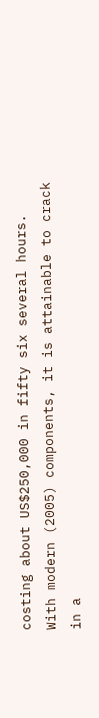costing about US$250,000 in fifty six several hours. With modern (2005) components, it is attainable to crack in a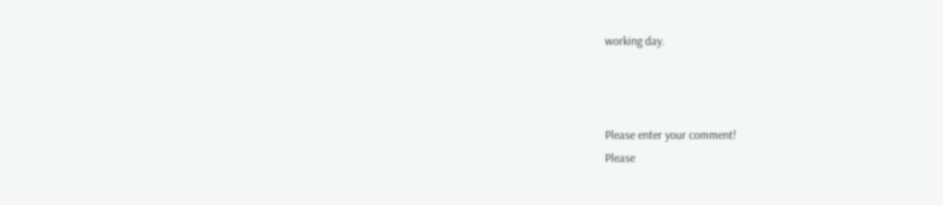working day.



Please enter your comment!
Please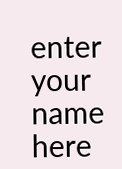enter your name here